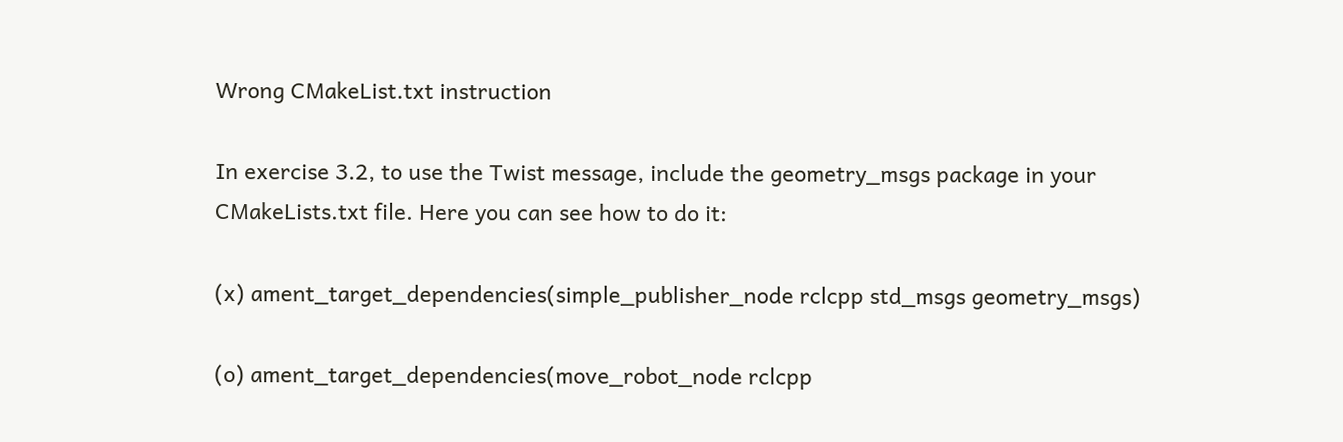Wrong CMakeList.txt instruction

In exercise 3.2, to use the Twist message, include the geometry_msgs package in your CMakeLists.txt file. Here you can see how to do it:

(x) ament_target_dependencies(simple_publisher_node rclcpp std_msgs geometry_msgs)

(o) ament_target_dependencies(move_robot_node rclcpp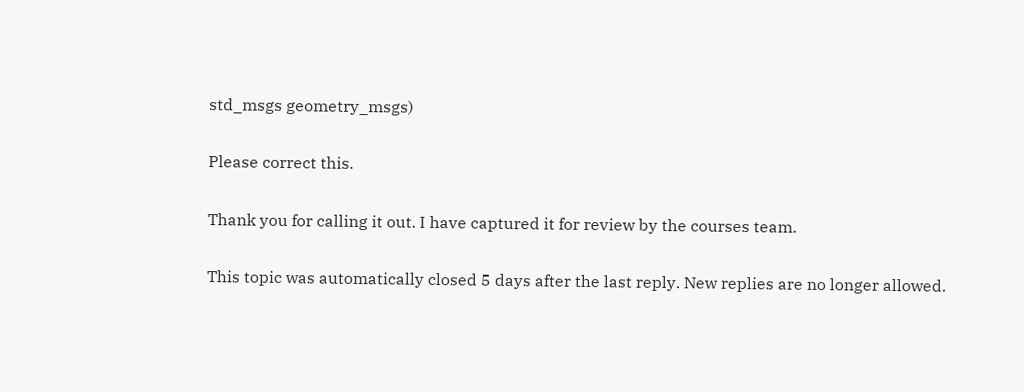std_msgs geometry_msgs)

Please correct this.

Thank you for calling it out. I have captured it for review by the courses team.

This topic was automatically closed 5 days after the last reply. New replies are no longer allowed.